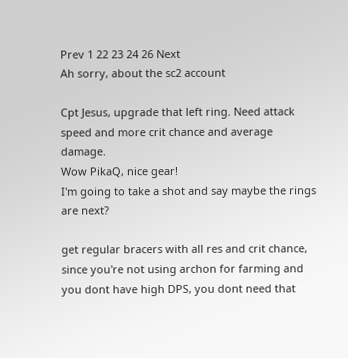Prev 1 22 23 24 26 Next
Ah sorry, about the sc2 account

Cpt Jesus, upgrade that left ring. Need attack speed and more crit chance and average damage.
Wow PikaQ, nice gear!
I'm going to take a shot and say maybe the rings are next?

get regular bracers with all res and crit chance, since you're not using archon for farming and you dont have high DPS, you dont need that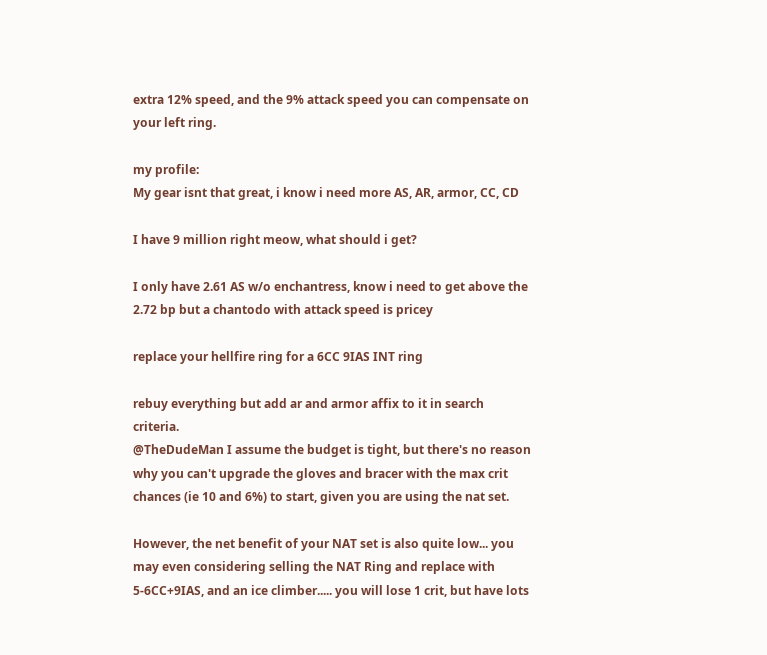extra 12% speed, and the 9% attack speed you can compensate on your left ring.

my profile:
My gear isnt that great, i know i need more AS, AR, armor, CC, CD

I have 9 million right meow, what should i get?

I only have 2.61 AS w/o enchantress, know i need to get above the 2.72 bp but a chantodo with attack speed is pricey

replace your hellfire ring for a 6CC 9IAS INT ring

rebuy everything but add ar and armor affix to it in search criteria.
@TheDudeMan I assume the budget is tight, but there's no reason why you can't upgrade the gloves and bracer with the max crit chances (ie 10 and 6%) to start, given you are using the nat set.

However, the net benefit of your NAT set is also quite low... you may even considering selling the NAT Ring and replace with 5-6CC+9IAS, and an ice climber..... you will lose 1 crit, but have lots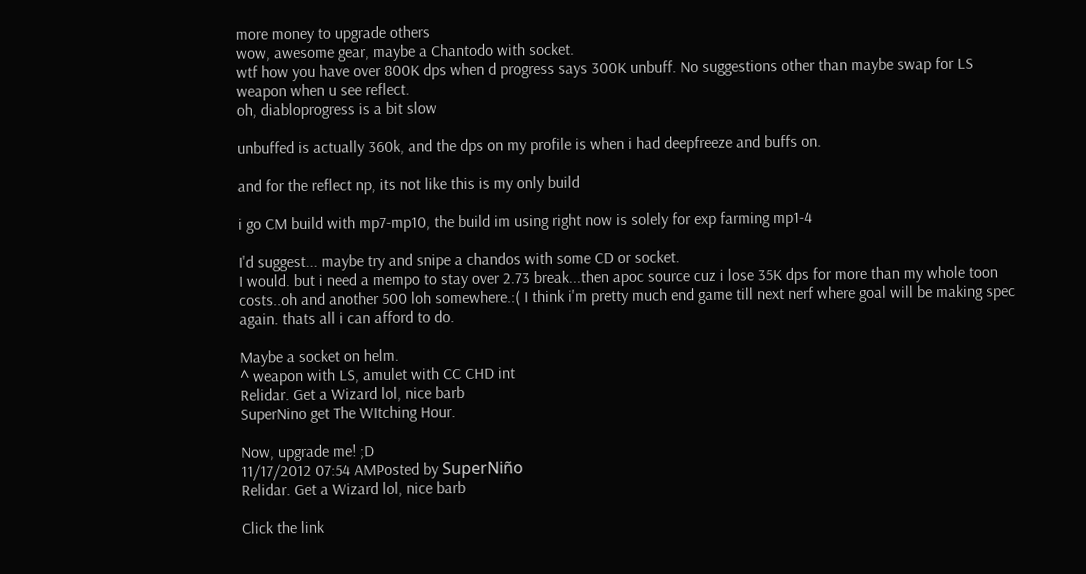more money to upgrade others
wow, awesome gear, maybe a Chantodo with socket.
wtf how you have over 800K dps when d progress says 300K unbuff. No suggestions other than maybe swap for LS weapon when u see reflect.
oh, diabloprogress is a bit slow

unbuffed is actually 360k, and the dps on my profile is when i had deepfreeze and buffs on.

and for the reflect np, its not like this is my only build

i go CM build with mp7-mp10, the build im using right now is solely for exp farming mp1-4

I'd suggest... maybe try and snipe a chandos with some CD or socket.
I would. but i need a mempo to stay over 2.73 break...then apoc source cuz i lose 35K dps for more than my whole toon costs..oh and another 500 loh somewhere.:( I think i'm pretty much end game till next nerf where goal will be making spec again. thats all i can afford to do.

Maybe a socket on helm.
^ weapon with LS, amulet with CC CHD int
Relidar. Get a Wizard lol, nice barb
SuperNino get The WItching Hour.

Now, upgrade me! ;D
11/17/2012 07:54 AMPosted by SuperNiño
Relidar. Get a Wizard lol, nice barb

Click the link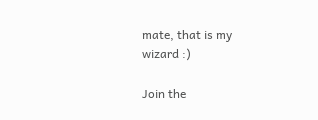mate, that is my wizard :)

Join the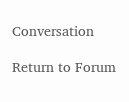Conversation

Return to Forum